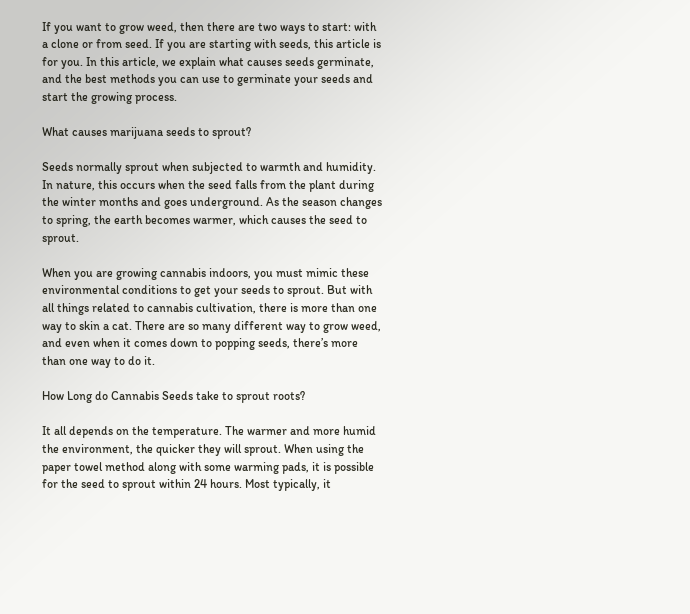If you want to grow weed, then there are two ways to start: with a clone or from seed. If you are starting with seeds, this article is for you. In this article, we explain what causes seeds germinate, and the best methods you can use to germinate your seeds and start the growing process.

What causes marijuana seeds to sprout?

Seeds normally sprout when subjected to warmth and humidity. In nature, this occurs when the seed falls from the plant during the winter months and goes underground. As the season changes to spring, the earth becomes warmer, which causes the seed to sprout.

When you are growing cannabis indoors, you must mimic these environmental conditions to get your seeds to sprout. But with all things related to cannabis cultivation, there is more than one way to skin a cat. There are so many different way to grow weed, and even when it comes down to popping seeds, there’s more than one way to do it.

How Long do Cannabis Seeds take to sprout roots?

It all depends on the temperature. The warmer and more humid the environment, the quicker they will sprout. When using the paper towel method along with some warming pads, it is possible for the seed to sprout within 24 hours. Most typically, it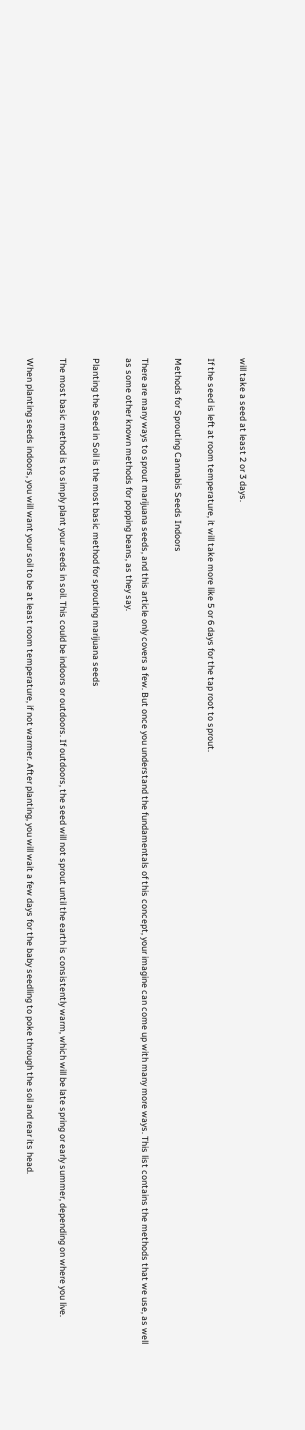will take a seed at least 2 or 3 days.

If the seed is left at room temperature, it will take more like 5 or 6 days for the tap root to sprout.

Methods for Sprouting Cannabis Seeds Indoors

There are many ways to sprout marijuana seeds, and this article only covers a few. But once you understand the fundamentals of this concept, your imagine can come up with many more ways. This list contains the methods that we use, as well as some other known methods for popping beans, as they say.

Planting the Seed in Soil is the most basic method for sprouting marijuana seeds

The most basic method is to simply plant your seeds in soil. This could be indoors or outdoors. If outdoors, the seed will not sprout until the earth is consistently warm, which will be late spring or early summer, depending on where you live.

When planting seeds indoors, you will want your soil to be at least room temperature, if not warmer. After planting, you will wait a few days for the baby seedling to poke through the soil and rear its head.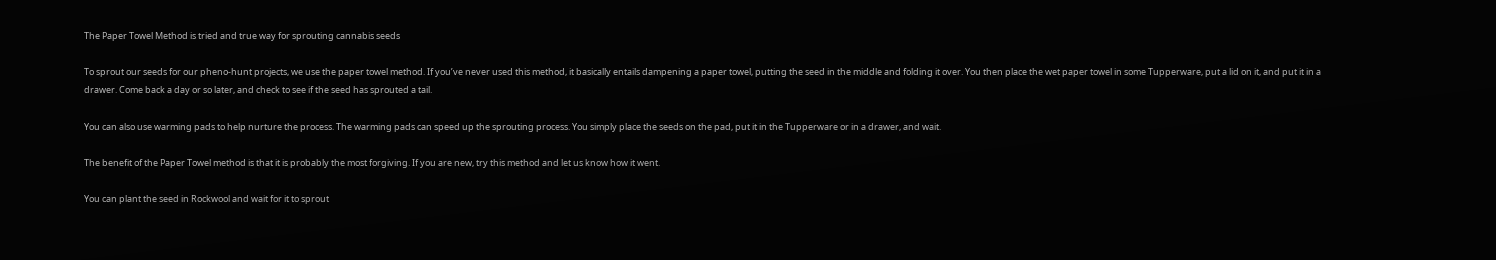The Paper Towel Method is tried and true way for sprouting cannabis seeds

To sprout our seeds for our pheno-hunt projects, we use the paper towel method. If you’ve never used this method, it basically entails dampening a paper towel, putting the seed in the middle and folding it over. You then place the wet paper towel in some Tupperware, put a lid on it, and put it in a drawer. Come back a day or so later, and check to see if the seed has sprouted a tail.

You can also use warming pads to help nurture the process. The warming pads can speed up the sprouting process. You simply place the seeds on the pad, put it in the Tupperware or in a drawer, and wait.

The benefit of the Paper Towel method is that it is probably the most forgiving. If you are new, try this method and let us know how it went.

You can plant the seed in Rockwool and wait for it to sprout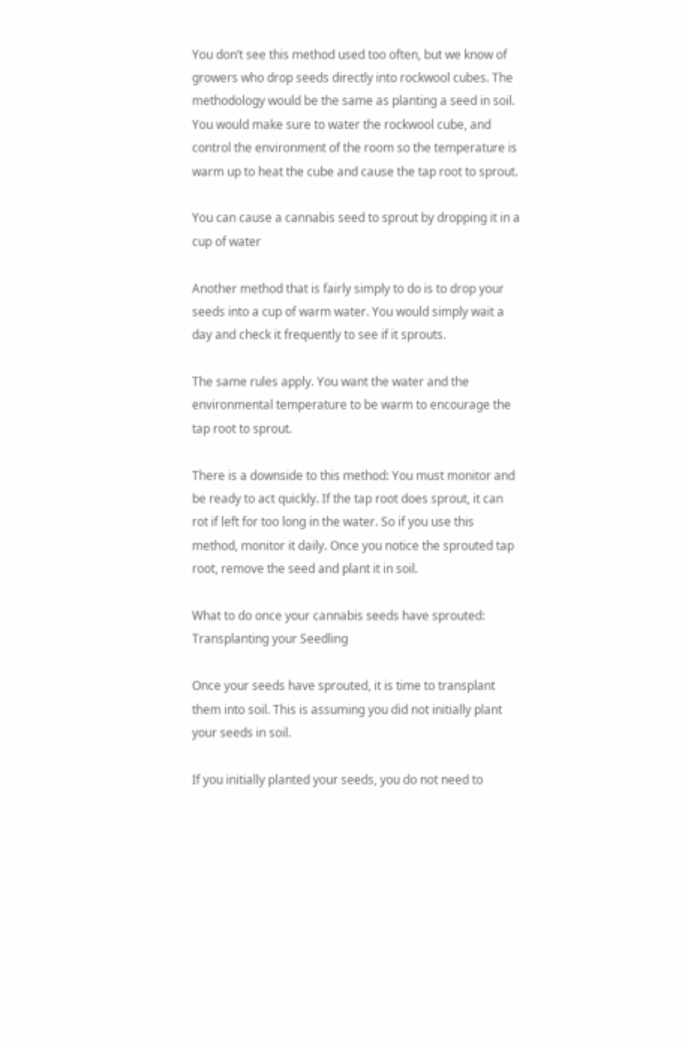You don’t see this method used too often, but we know of growers who drop seeds directly into rockwool cubes. The methodology would be the same as planting a seed in soil. You would make sure to water the rockwool cube, and control the environment of the room so the temperature is warm up to heat the cube and cause the tap root to sprout.

You can cause a cannabis seed to sprout by dropping it in a cup of water

Another method that is fairly simply to do is to drop your seeds into a cup of warm water. You would simply wait a day and check it frequently to see if it sprouts.

The same rules apply. You want the water and the environmental temperature to be warm to encourage the tap root to sprout.

There is a downside to this method: You must monitor and be ready to act quickly. If the tap root does sprout, it can rot if left for too long in the water. So if you use this method, monitor it daily. Once you notice the sprouted tap root, remove the seed and plant it in soil.

What to do once your cannabis seeds have sprouted: Transplanting your Seedling

Once your seeds have sprouted, it is time to transplant them into soil. This is assuming you did not initially plant your seeds in soil.

If you initially planted your seeds, you do not need to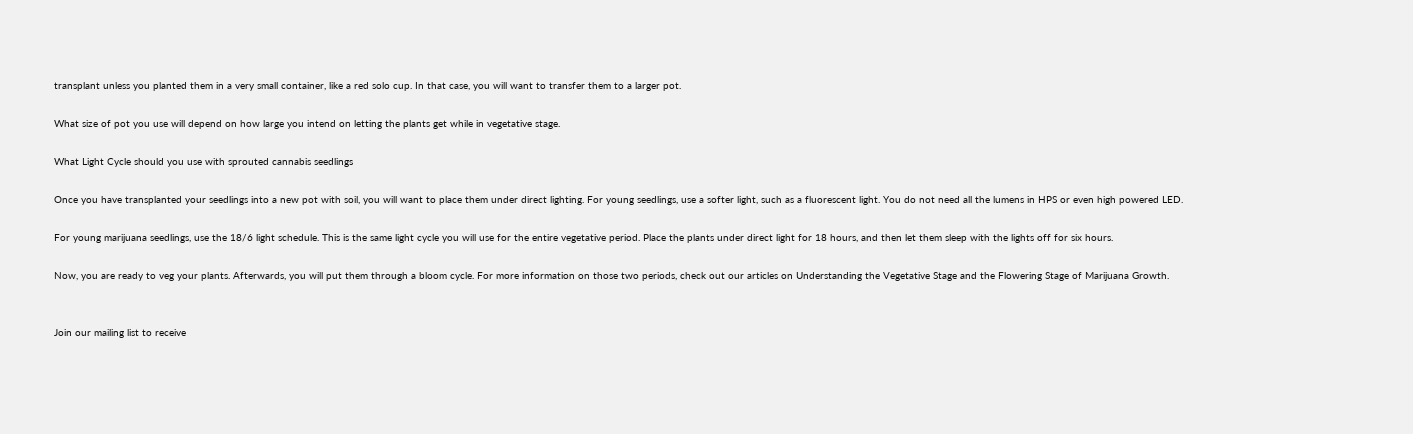transplant unless you planted them in a very small container, like a red solo cup. In that case, you will want to transfer them to a larger pot.

What size of pot you use will depend on how large you intend on letting the plants get while in vegetative stage.

What Light Cycle should you use with sprouted cannabis seedlings

Once you have transplanted your seedlings into a new pot with soil, you will want to place them under direct lighting. For young seedlings, use a softer light, such as a fluorescent light. You do not need all the lumens in HPS or even high powered LED.

For young marijuana seedlings, use the 18/6 light schedule. This is the same light cycle you will use for the entire vegetative period. Place the plants under direct light for 18 hours, and then let them sleep with the lights off for six hours.

Now, you are ready to veg your plants. Afterwards, you will put them through a bloom cycle. For more information on those two periods, check out our articles on Understanding the Vegetative Stage and the Flowering Stage of Marijuana Growth.


Join our mailing list to receive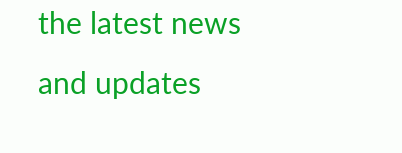the latest news and updates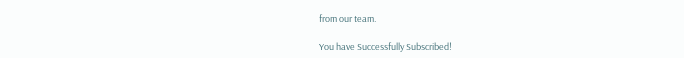from our team.

You have Successfully Subscribed!